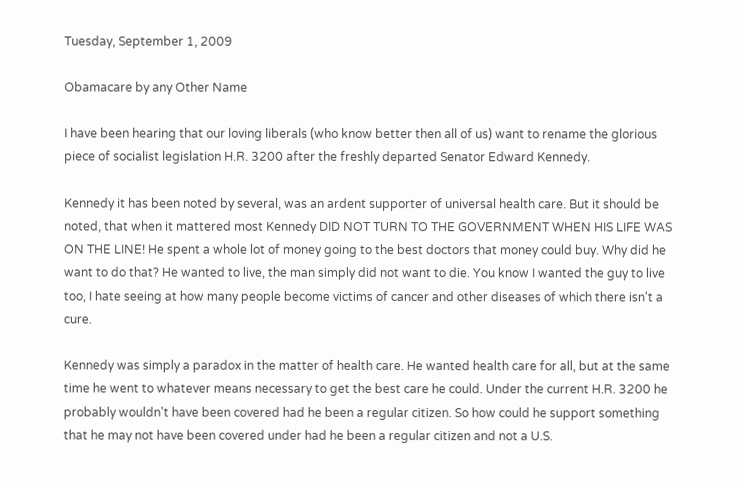Tuesday, September 1, 2009

Obamacare by any Other Name

I have been hearing that our loving liberals (who know better then all of us) want to rename the glorious piece of socialist legislation H.R. 3200 after the freshly departed Senator Edward Kennedy.

Kennedy it has been noted by several, was an ardent supporter of universal health care. But it should be noted, that when it mattered most Kennedy DID NOT TURN TO THE GOVERNMENT WHEN HIS LIFE WAS ON THE LINE! He spent a whole lot of money going to the best doctors that money could buy. Why did he want to do that? He wanted to live, the man simply did not want to die. You know I wanted the guy to live too, I hate seeing at how many people become victims of cancer and other diseases of which there isn't a cure.

Kennedy was simply a paradox in the matter of health care. He wanted health care for all, but at the same time he went to whatever means necessary to get the best care he could. Under the current H.R. 3200 he probably wouldn't have been covered had he been a regular citizen. So how could he support something that he may not have been covered under had he been a regular citizen and not a U.S.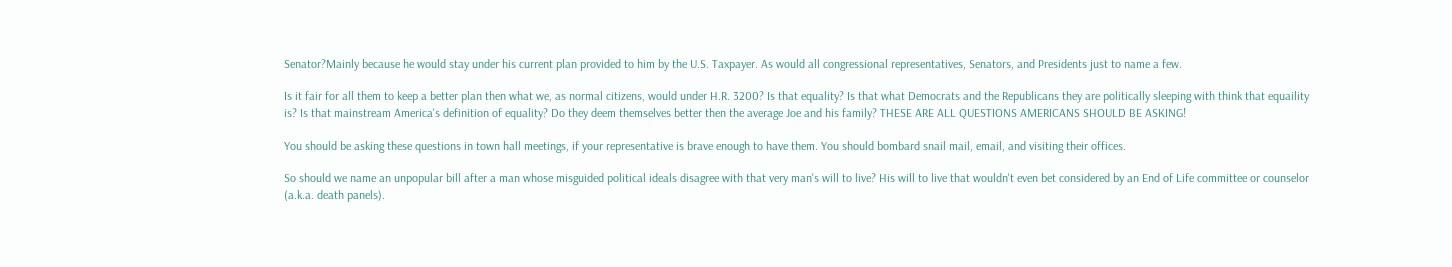Senator?Mainly because he would stay under his current plan provided to him by the U.S. Taxpayer. As would all congressional representatives, Senators, and Presidents just to name a few.

Is it fair for all them to keep a better plan then what we, as normal citizens, would under H.R. 3200? Is that equality? Is that what Democrats and the Republicans they are politically sleeping with think that equaility is? Is that mainstream America's definition of equality? Do they deem themselves better then the average Joe and his family? THESE ARE ALL QUESTIONS AMERICANS SHOULD BE ASKING!

You should be asking these questions in town hall meetings, if your representative is brave enough to have them. You should bombard snail mail, email, and visiting their offices.

So should we name an unpopular bill after a man whose misguided political ideals disagree with that very man's will to live? His will to live that wouldn't even bet considered by an End of Life committee or counselor (a.k.a. death panels).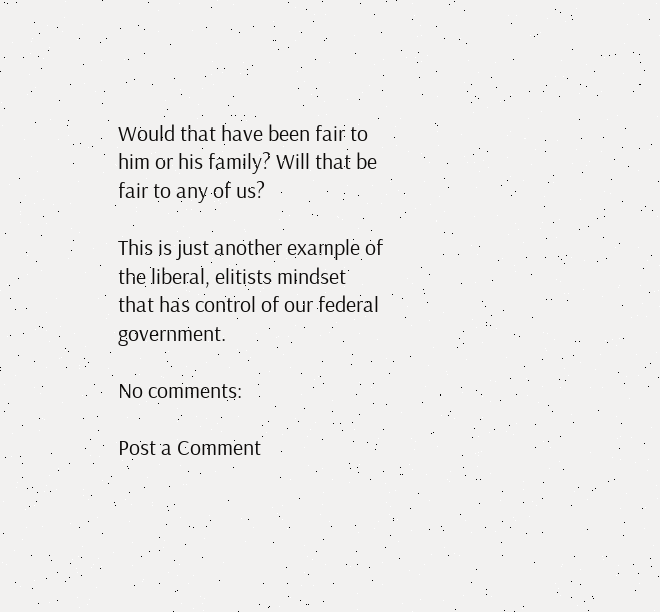Would that have been fair to him or his family? Will that be fair to any of us?

This is just another example of the liberal, elitists mindset that has control of our federal government.

No comments:

Post a Comment